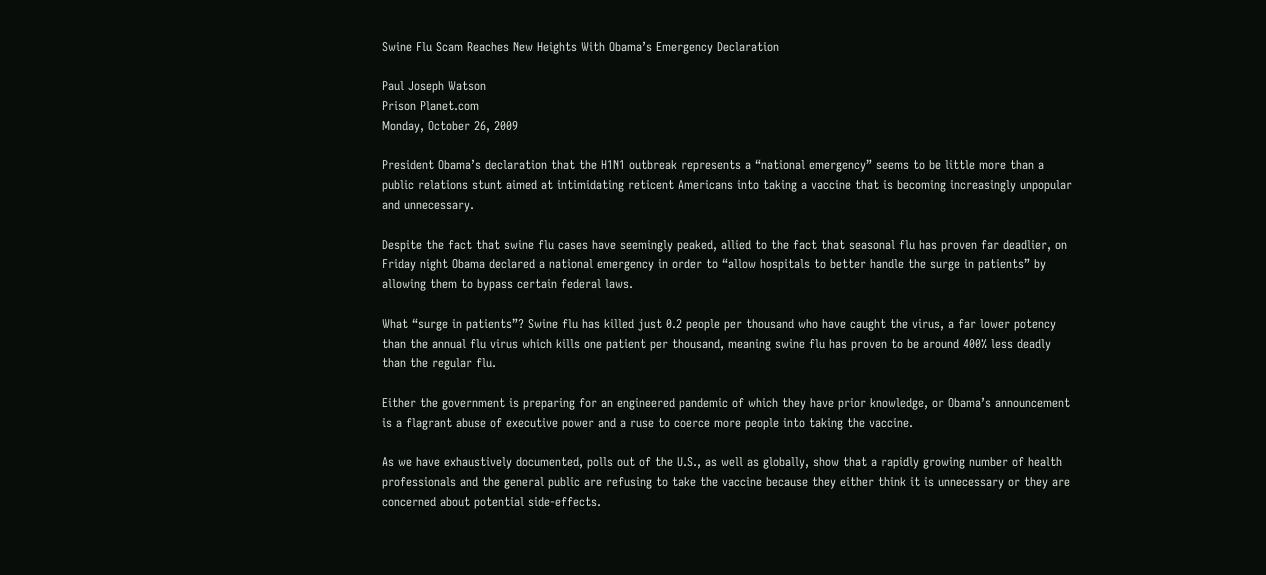Swine Flu Scam Reaches New Heights With Obama’s Emergency Declaration

Paul Joseph Watson
Prison Planet.com
Monday, October 26, 2009

President Obama’s declaration that the H1N1 outbreak represents a “national emergency” seems to be little more than a public relations stunt aimed at intimidating reticent Americans into taking a vaccine that is becoming increasingly unpopular and unnecessary.

Despite the fact that swine flu cases have seemingly peaked, allied to the fact that seasonal flu has proven far deadlier, on Friday night Obama declared a national emergency in order to “allow hospitals to better handle the surge in patients” by allowing them to bypass certain federal laws.

What “surge in patients”? Swine flu has killed just 0.2 people per thousand who have caught the virus, a far lower potency than the annual flu virus which kills one patient per thousand, meaning swine flu has proven to be around 400% less deadly than the regular flu.

Either the government is preparing for an engineered pandemic of which they have prior knowledge, or Obama’s announcement is a flagrant abuse of executive power and a ruse to coerce more people into taking the vaccine.

As we have exhaustively documented, polls out of the U.S., as well as globally, show that a rapidly growing number of health professionals and the general public are refusing to take the vaccine because they either think it is unnecessary or they are concerned about potential side-effects.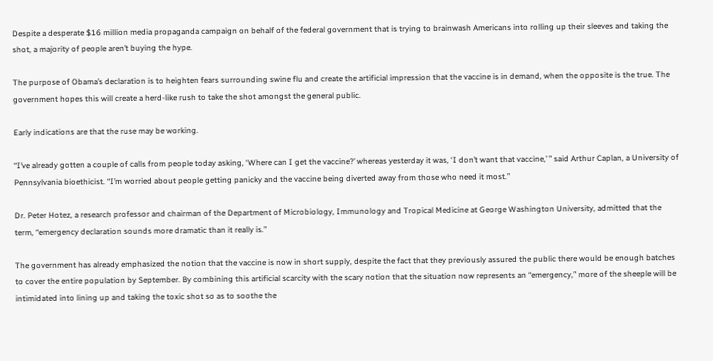Despite a desperate $16 million media propaganda campaign on behalf of the federal government that is trying to brainwash Americans into rolling up their sleeves and taking the shot, a majority of people aren’t buying the hype.

The purpose of Obama’s declaration is to heighten fears surrounding swine flu and create the artificial impression that the vaccine is in demand, when the opposite is the true. The government hopes this will create a herd-like rush to take the shot amongst the general public.

Early indications are that the ruse may be working.

“I’ve already gotten a couple of calls from people today asking, ‘Where can I get the vaccine?’ whereas yesterday it was, ‘I don’t want that vaccine,’ ” said Arthur Caplan, a University of Pennsylvania bioethicist. “I’m worried about people getting panicky and the vaccine being diverted away from those who need it most.”

Dr. Peter Hotez, a research professor and chairman of the Department of Microbiology, Immunology and Tropical Medicine at George Washington University, admitted that the term, “emergency declaration sounds more dramatic than it really is.”

The government has already emphasized the notion that the vaccine is now in short supply, despite the fact that they previously assured the public there would be enough batches to cover the entire population by September. By combining this artificial scarcity with the scary notion that the situation now represents an “emergency,” more of the sheeple will be intimidated into lining up and taking the toxic shot so as to soothe the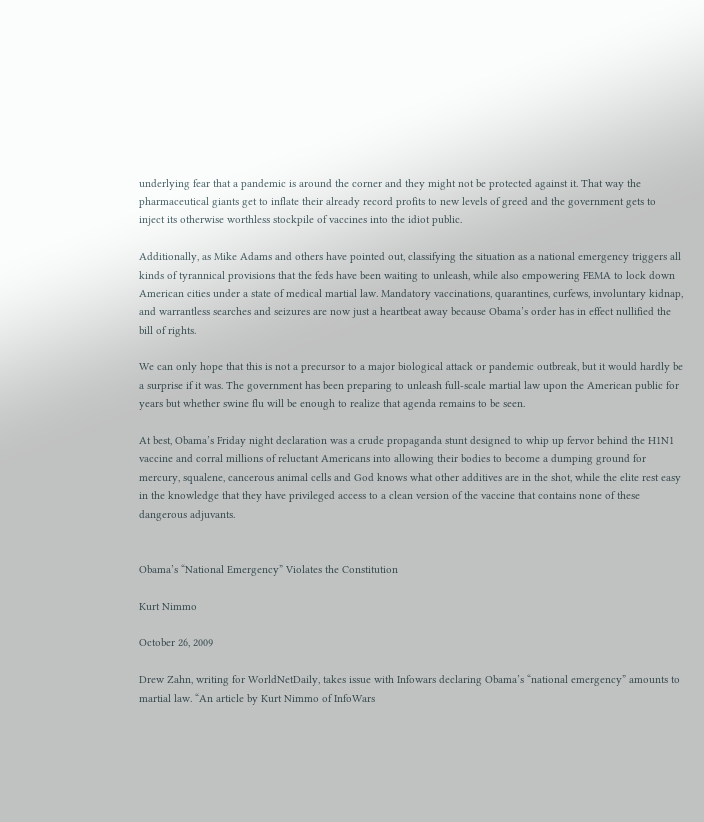underlying fear that a pandemic is around the corner and they might not be protected against it. That way the pharmaceutical giants get to inflate their already record profits to new levels of greed and the government gets to inject its otherwise worthless stockpile of vaccines into the idiot public.

Additionally, as Mike Adams and others have pointed out, classifying the situation as a national emergency triggers all kinds of tyrannical provisions that the feds have been waiting to unleash, while also empowering FEMA to lock down American cities under a state of medical martial law. Mandatory vaccinations, quarantines, curfews, involuntary kidnap, and warrantless searches and seizures are now just a heartbeat away because Obama’s order has in effect nullified the bill of rights.

We can only hope that this is not a precursor to a major biological attack or pandemic outbreak, but it would hardly be a surprise if it was. The government has been preparing to unleash full-scale martial law upon the American public for years but whether swine flu will be enough to realize that agenda remains to be seen.

At best, Obama’s Friday night declaration was a crude propaganda stunt designed to whip up fervor behind the H1N1 vaccine and corral millions of reluctant Americans into allowing their bodies to become a dumping ground for mercury, squalene, cancerous animal cells and God knows what other additives are in the shot, while the elite rest easy in the knowledge that they have privileged access to a clean version of the vaccine that contains none of these dangerous adjuvants.


Obama’s “National Emergency” Violates the Constitution

Kurt Nimmo

October 26, 2009

Drew Zahn, writing for WorldNetDaily, takes issue with Infowars declaring Obama’s “national emergency” amounts to martial law. “An article by Kurt Nimmo of InfoWars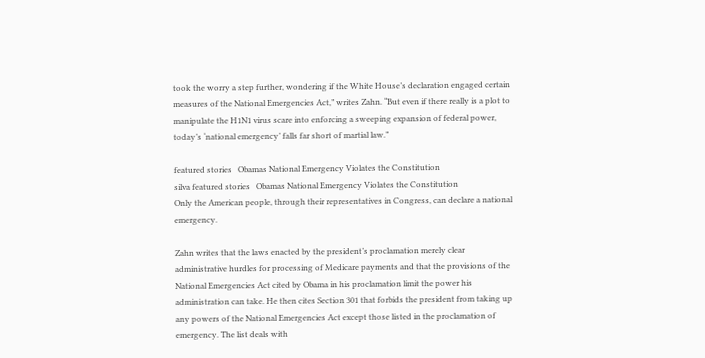took the worry a step further, wondering if the White House’s declaration engaged certain measures of the National Emergencies Act,” writes Zahn. “But even if there really is a plot to manipulate the H1N1 virus scare into enforcing a sweeping expansion of federal power, today’s ‘national emergency’ falls far short of martial law.”

featured stories   Obamas National Emergency Violates the Constitution
silva featured stories   Obamas National Emergency Violates the Constitution
Only the American people, through their representatives in Congress, can declare a national emergency.

Zahn writes that the laws enacted by the president’s proclamation merely clear administrative hurdles for processing of Medicare payments and that the provisions of the National Emergencies Act cited by Obama in his proclamation limit the power his administration can take. He then cites Section 301 that forbids the president from taking up any powers of the National Emergencies Act except those listed in the proclamation of emergency. The list deals with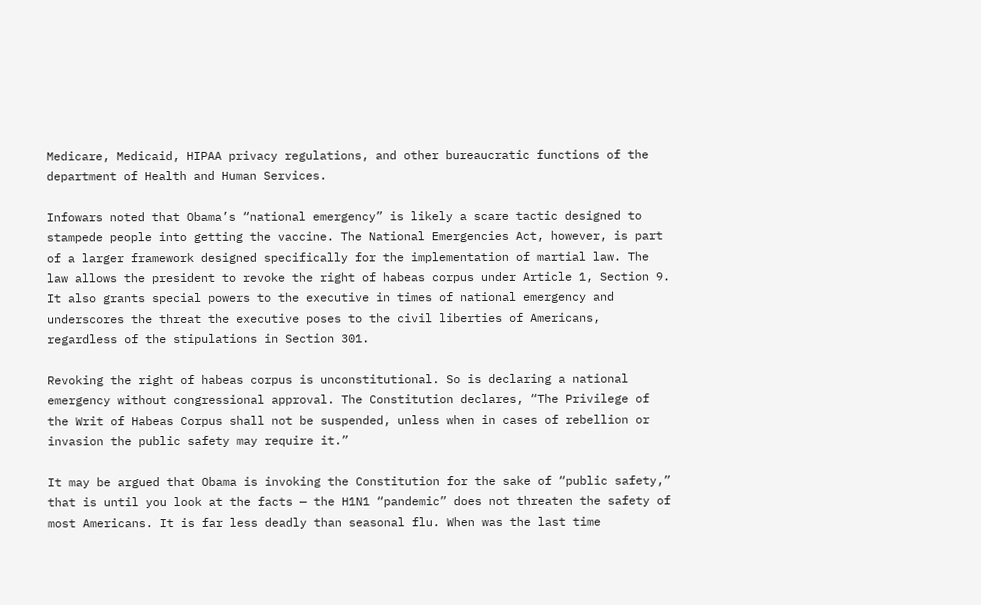Medicare, Medicaid, HIPAA privacy regulations, and other bureaucratic functions of the department of Health and Human Services.

Infowars noted that Obama’s “national emergency” is likely a scare tactic designed to stampede people into getting the vaccine. The National Emergencies Act, however, is part of a larger framework designed specifically for the implementation of martial law. The law allows the president to revoke the right of habeas corpus under Article 1, Section 9. It also grants special powers to the executive in times of national emergency and underscores the threat the executive poses to the civil liberties of Americans, regardless of the stipulations in Section 301.

Revoking the right of habeas corpus is unconstitutional. So is declaring a national emergency without congressional approval. The Constitution declares, “The Privilege of the Writ of Habeas Corpus shall not be suspended, unless when in cases of rebellion or invasion the public safety may require it.”

It may be argued that Obama is invoking the Constitution for the sake of “public safety,” that is until you look at the facts — the H1N1 “pandemic” does not threaten the safety of most Americans. It is far less deadly than seasonal flu. When was the last time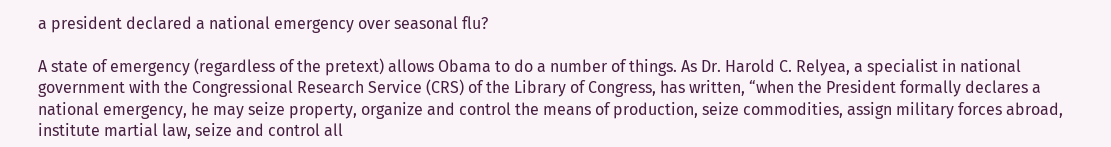a president declared a national emergency over seasonal flu?

A state of emergency (regardless of the pretext) allows Obama to do a number of things. As Dr. Harold C. Relyea, a specialist in national government with the Congressional Research Service (CRS) of the Library of Congress, has written, “when the President formally declares a national emergency, he may seize property, organize and control the means of production, seize commodities, assign military forces abroad, institute martial law, seize and control all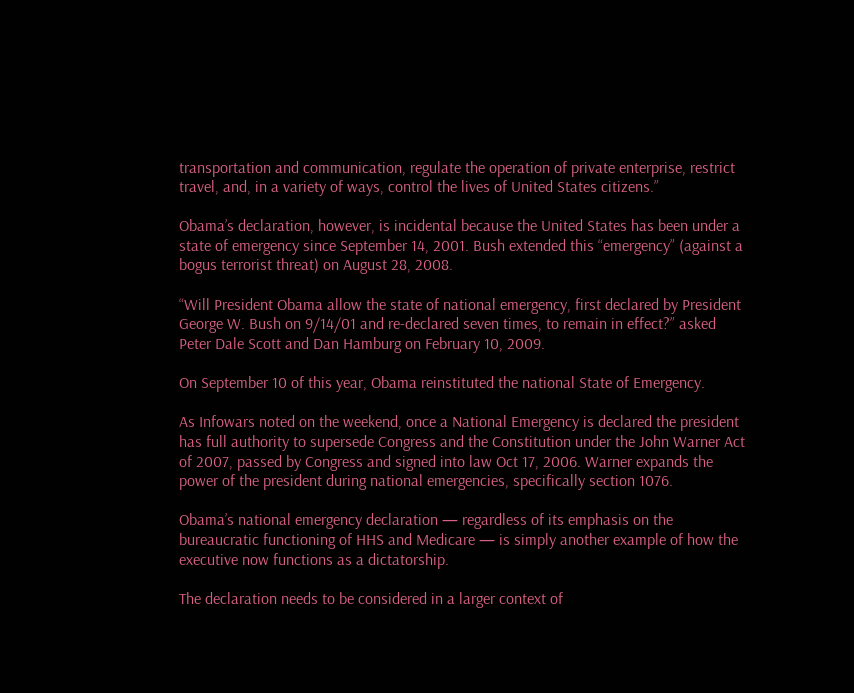transportation and communication, regulate the operation of private enterprise, restrict travel, and, in a variety of ways, control the lives of United States citizens.”

Obama’s declaration, however, is incidental because the United States has been under a state of emergency since September 14, 2001. Bush extended this “emergency” (against a bogus terrorist threat) on August 28, 2008.

“Will President Obama allow the state of national emergency, first declared by President George W. Bush on 9/14/01 and re-declared seven times, to remain in effect?” asked Peter Dale Scott and Dan Hamburg on February 10, 2009.

On September 10 of this year, Obama reinstituted the national State of Emergency.

As Infowars noted on the weekend, once a National Emergency is declared the president has full authority to supersede Congress and the Constitution under the John Warner Act of 2007, passed by Congress and signed into law Oct 17, 2006. Warner expands the power of the president during national emergencies, specifically section 1076.

Obama’s national emergency declaration — regardless of its emphasis on the bureaucratic functioning of HHS and Medicare — is simply another example of how the executive now functions as a dictatorship.

The declaration needs to be considered in a larger context of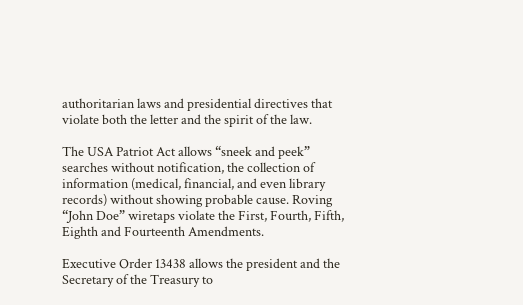authoritarian laws and presidential directives that violate both the letter and the spirit of the law.

The USA Patriot Act allows “sneek and peek” searches without notification, the collection of information (medical, financial, and even library records) without showing probable cause. Roving “John Doe” wiretaps violate the First, Fourth, Fifth, Eighth and Fourteenth Amendments.

Executive Order 13438 allows the president and the Secretary of the Treasury to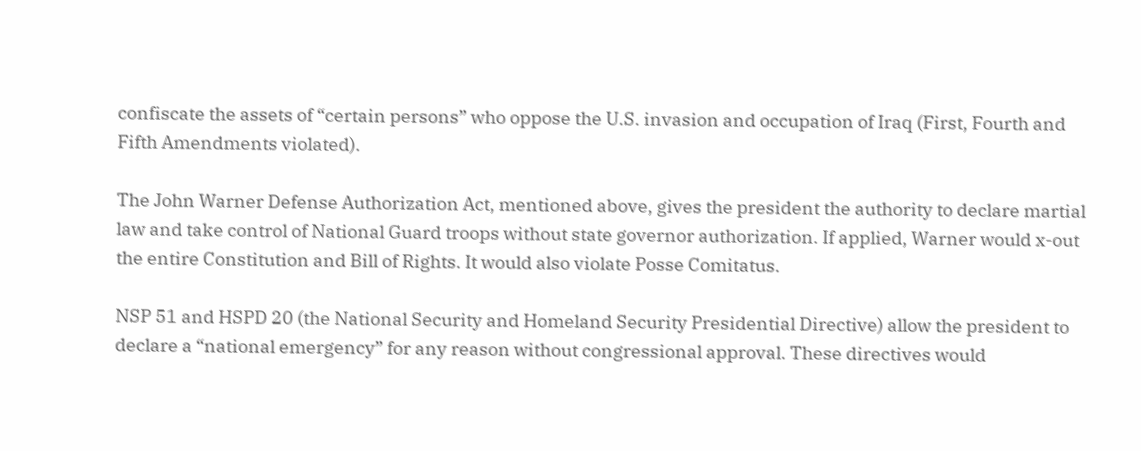confiscate the assets of “certain persons” who oppose the U.S. invasion and occupation of Iraq (First, Fourth and Fifth Amendments violated).

The John Warner Defense Authorization Act, mentioned above, gives the president the authority to declare martial law and take control of National Guard troops without state governor authorization. If applied, Warner would x-out the entire Constitution and Bill of Rights. It would also violate Posse Comitatus.

NSP 51 and HSPD 20 (the National Security and Homeland Security Presidential Directive) allow the president to declare a “national emergency” for any reason without congressional approval. These directives would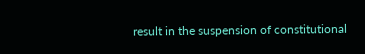result in the suspension of constitutional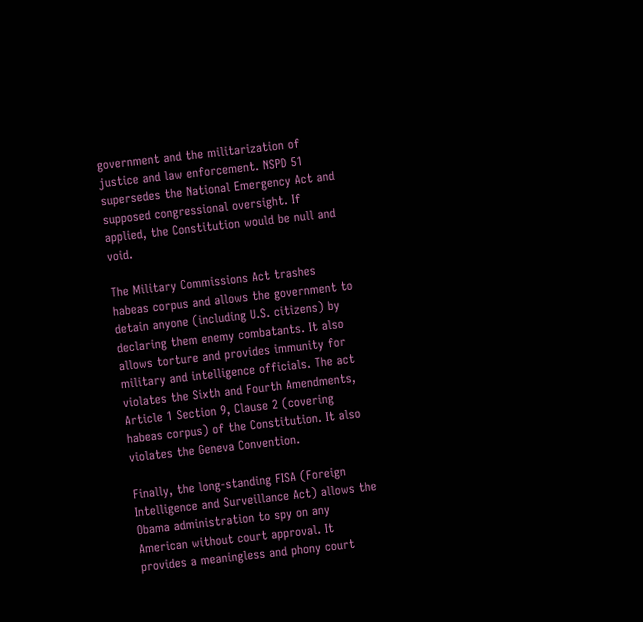government and the militarization of justice and law enforcement. NSPD 51 supersedes the National Emergency Act and supposed congressional oversight. If applied, the Constitution would be null and void.

The Military Commissions Act trashes habeas corpus and allows the government to detain anyone (including U.S. citizens) by declaring them enemy combatants. It also allows torture and provides immunity for military and intelligence officials. The act violates the Sixth and Fourth Amendments, Article 1 Section 9, Clause 2 (covering habeas corpus) of the Constitution. It also violates the Geneva Convention.

Finally, the long-standing FISA (Foreign Intelligence and Surveillance Act) allows the Obama administration to spy on any American without court approval. It provides a meaningless and phony court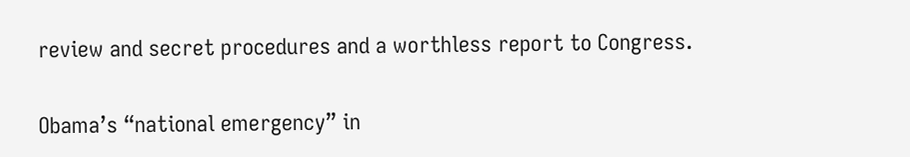review and secret procedures and a worthless report to Congress.

Obama’s “national emergency” in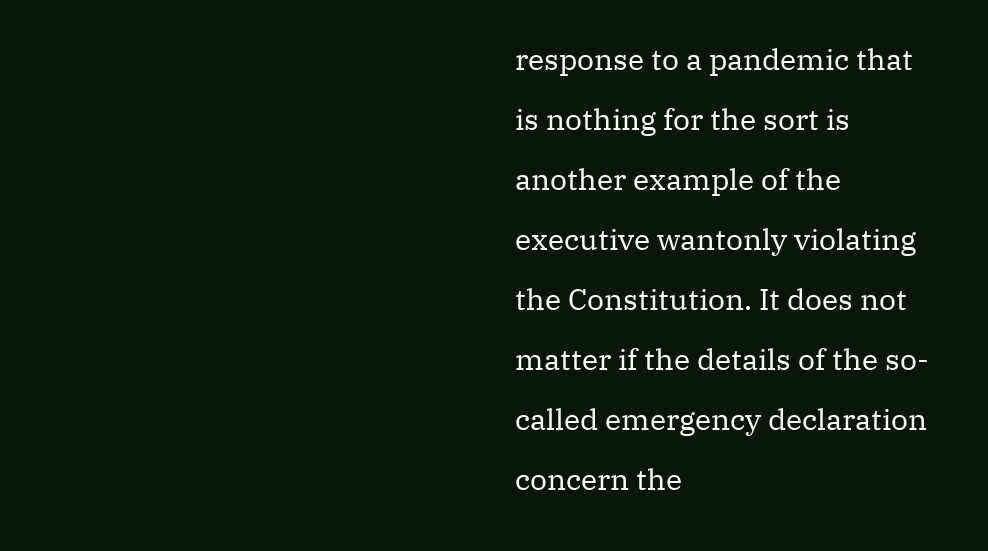response to a pandemic that is nothing for the sort is another example of the executive wantonly violating the Constitution. It does not matter if the details of the so-called emergency declaration concern the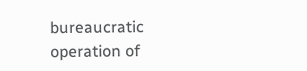bureaucratic operation of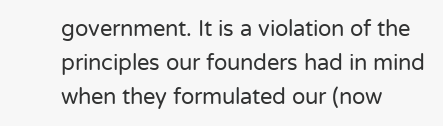government. It is a violation of the principles our founders had in mind when they formulated our (now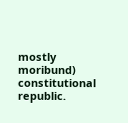mostly moribund) constitutional republic.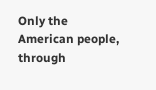Only the American people, through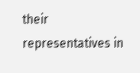their representatives in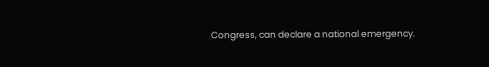Congress, can declare a national emergency.